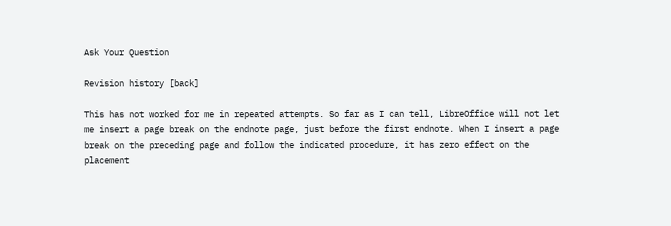Ask Your Question

Revision history [back]

This has not worked for me in repeated attempts. So far as I can tell, LibreOffice will not let me insert a page break on the endnote page, just before the first endnote. When I insert a page break on the preceding page and follow the indicated procedure, it has zero effect on the placement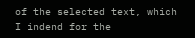of the selected text, which I indend for the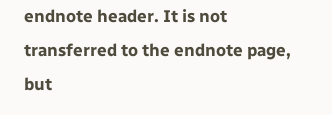endnote header. It is not transferred to the endnote page, but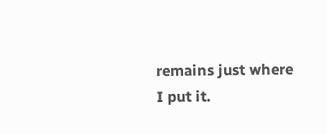remains just where I put it.